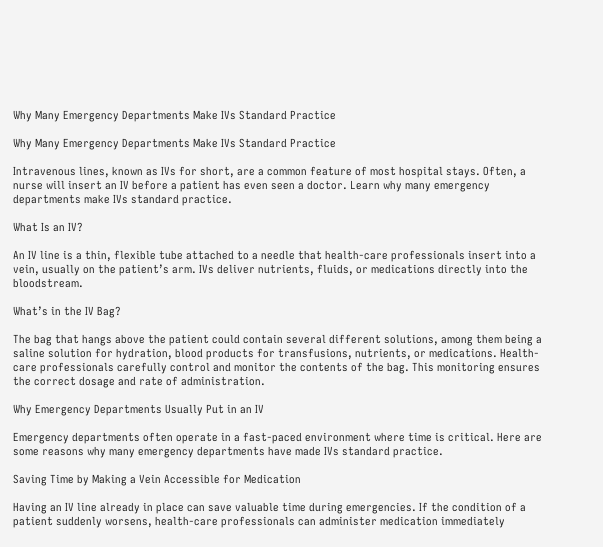Why Many Emergency Departments Make IVs Standard Practice

Why Many Emergency Departments Make IVs Standard Practice

Intravenous lines, known as IVs for short, are a common feature of most hospital stays. Often, a nurse will insert an IV before a patient has even seen a doctor. Learn why many emergency departments make IVs standard practice.

What Is an IV?

An IV line is a thin, flexible tube attached to a needle that health-care professionals insert into a vein, usually on the patient’s arm. IVs deliver nutrients, fluids, or medications directly into the bloodstream.

What’s in the IV Bag?

The bag that hangs above the patient could contain several different solutions, among them being a saline solution for hydration, blood products for transfusions, nutrients, or medications. Health-care professionals carefully control and monitor the contents of the bag. This monitoring ensures the correct dosage and rate of administration.

Why Emergency Departments Usually Put in an IV

Emergency departments often operate in a fast-paced environment where time is critical. Here are some reasons why many emergency departments have made IVs standard practice.

Saving Time by Making a Vein Accessible for Medication

Having an IV line already in place can save valuable time during emergencies. If the condition of a patient suddenly worsens, health-care professionals can administer medication immediately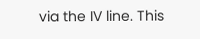via the IV line. This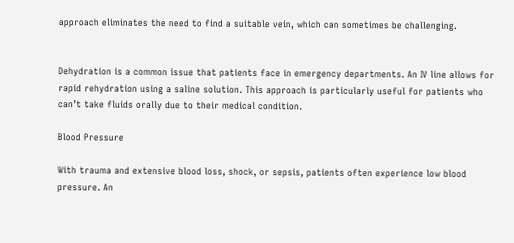approach eliminates the need to find a suitable vein, which can sometimes be challenging.


Dehydration is a common issue that patients face in emergency departments. An IV line allows for rapid rehydration using a saline solution. This approach is particularly useful for patients who can’t take fluids orally due to their medical condition.

Blood Pressure

With trauma and extensive blood loss, shock, or sepsis, patients often experience low blood pressure. An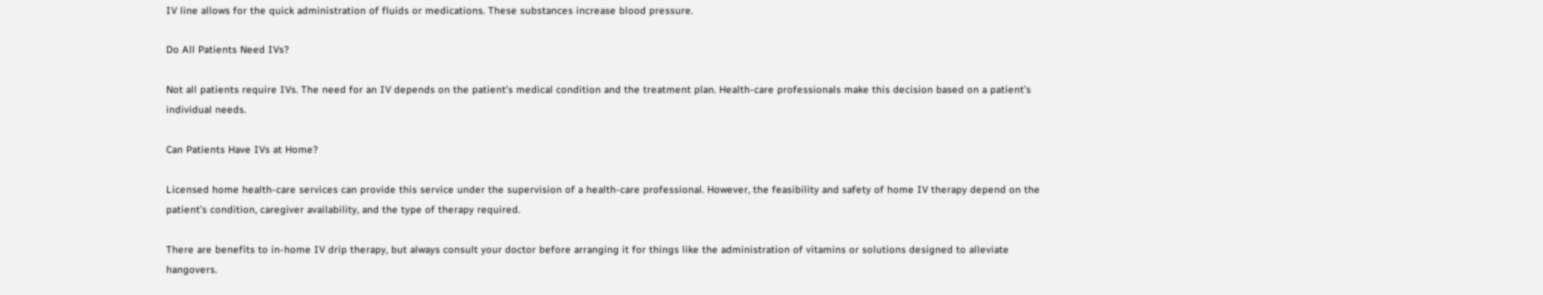IV line allows for the quick administration of fluids or medications. These substances increase blood pressure.

Do All Patients Need IVs?

Not all patients require IVs. The need for an IV depends on the patient’s medical condition and the treatment plan. Health-care professionals make this decision based on a patient’s individual needs.

Can Patients Have IVs at Home?

Licensed home health-care services can provide this service under the supervision of a health-care professional. However, the feasibility and safety of home IV therapy depend on the patient’s condition, caregiver availability, and the type of therapy required.

There are benefits to in-home IV drip therapy, but always consult your doctor before arranging it for things like the administration of vitamins or solutions designed to alleviate hangovers.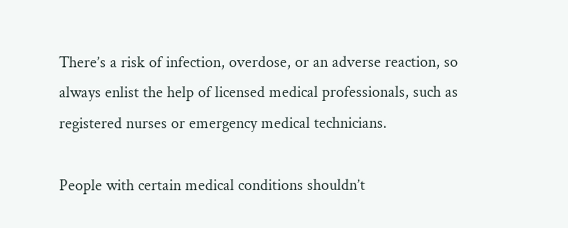There’s a risk of infection, overdose, or an adverse reaction, so always enlist the help of licensed medical professionals, such as registered nurses or emergency medical technicians.

People with certain medical conditions shouldn’t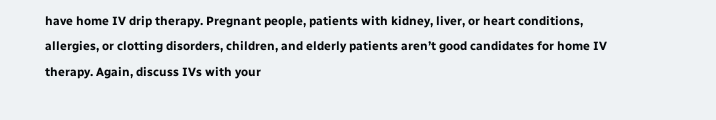have home IV drip therapy. Pregnant people, patients with kidney, liver, or heart conditions, allergies, or clotting disorders, children, and elderly patients aren’t good candidates for home IV therapy. Again, discuss IVs with your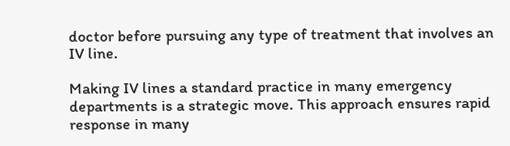doctor before pursuing any type of treatment that involves an IV line.

Making IV lines a standard practice in many emergency departments is a strategic move. This approach ensures rapid response in many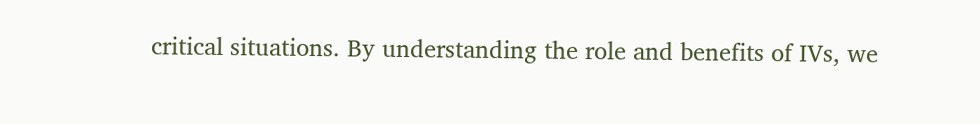critical situations. By understanding the role and benefits of IVs, we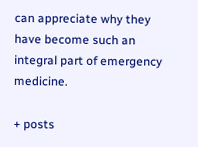can appreciate why they have become such an integral part of emergency medicine.

+ posts